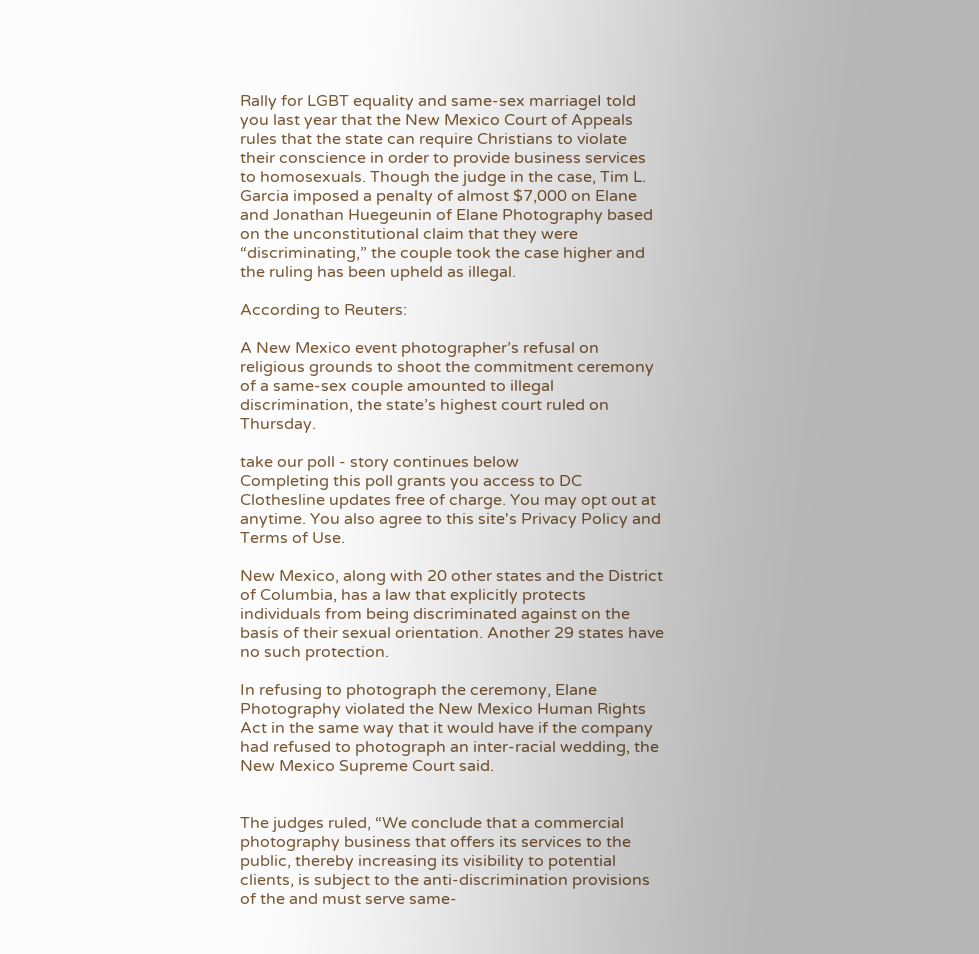Rally for LGBT equality and same-sex marriageI told you last year that the New Mexico Court of Appeals rules that the state can require Christians to violate their conscience in order to provide business services to homosexuals. Though the judge in the case, Tim L. Garcia imposed a penalty of almost $7,000 on Elane and Jonathan Huegeunin of Elane Photography based on the unconstitutional claim that they were “discriminating,” the couple took the case higher and the ruling has been upheld as illegal.

According to Reuters:

A New Mexico event photographer’s refusal on religious grounds to shoot the commitment ceremony of a same-sex couple amounted to illegal discrimination, the state’s highest court ruled on Thursday.

take our poll - story continues below
Completing this poll grants you access to DC Clothesline updates free of charge. You may opt out at anytime. You also agree to this site's Privacy Policy and Terms of Use.

New Mexico, along with 20 other states and the District of Columbia, has a law that explicitly protects individuals from being discriminated against on the basis of their sexual orientation. Another 29 states have no such protection.

In refusing to photograph the ceremony, Elane Photography violated the New Mexico Human Rights Act in the same way that it would have if the company had refused to photograph an inter-racial wedding, the New Mexico Supreme Court said.


The judges ruled, “We conclude that a commercial photography business that offers its services to the public, thereby increasing its visibility to potential clients, is subject to the anti-discrimination provisions of the and must serve same-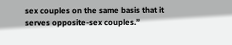sex couples on the same basis that it serves opposite-sex couples.”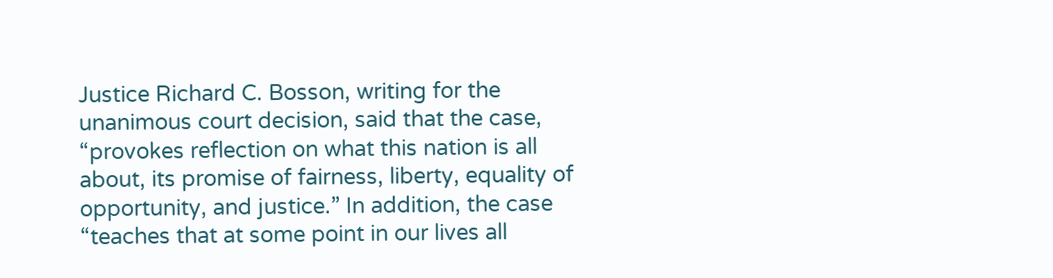Justice Richard C. Bosson, writing for the unanimous court decision, said that the case, “provokes reflection on what this nation is all about, its promise of fairness, liberty, equality of opportunity, and justice.” In addition, the case “teaches that at some point in our lives all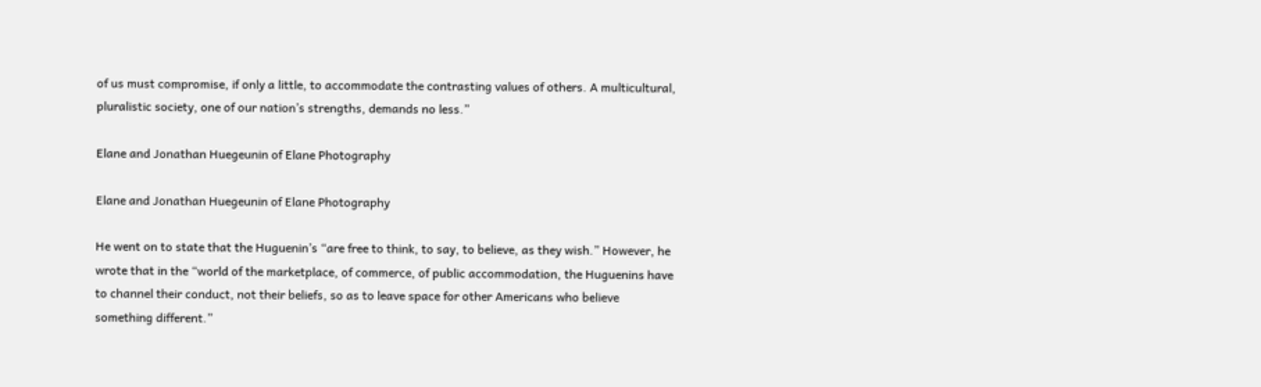of us must compromise, if only a little, to accommodate the contrasting values of others. A multicultural, pluralistic society, one of our nation’s strengths, demands no less.”

Elane and Jonathan Huegeunin of Elane Photography

Elane and Jonathan Huegeunin of Elane Photography

He went on to state that the Huguenin’s “are free to think, to say, to believe, as they wish.” However, he wrote that in the “world of the marketplace, of commerce, of public accommodation, the Huguenins have to channel their conduct, not their beliefs, so as to leave space for other Americans who believe something different.”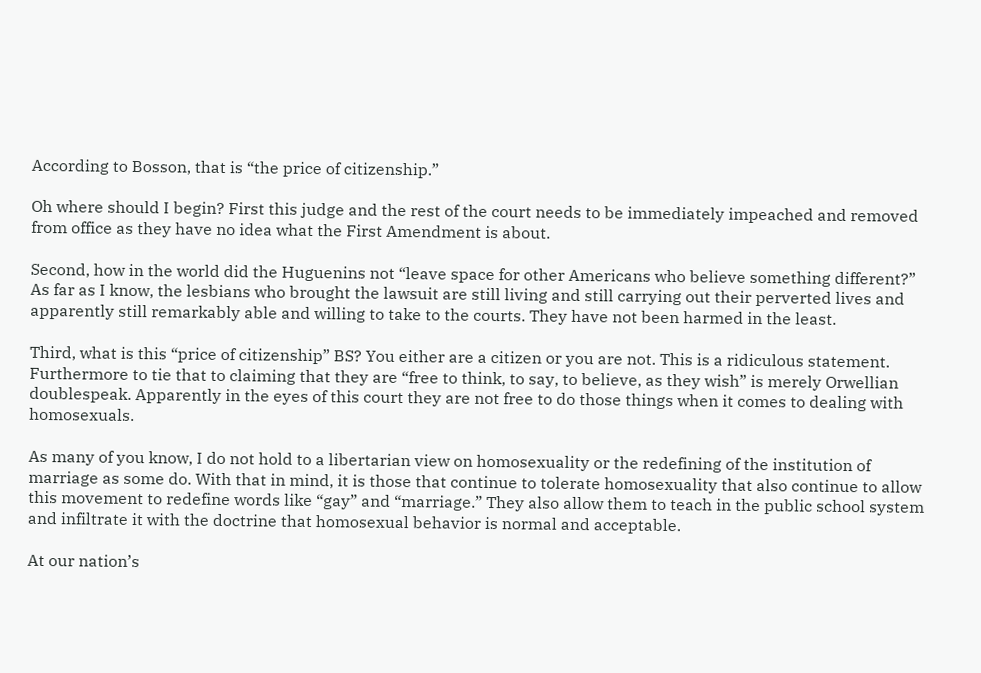According to Bosson, that is “the price of citizenship.”

Oh where should I begin? First this judge and the rest of the court needs to be immediately impeached and removed from office as they have no idea what the First Amendment is about.

Second, how in the world did the Huguenins not “leave space for other Americans who believe something different?” As far as I know, the lesbians who brought the lawsuit are still living and still carrying out their perverted lives and apparently still remarkably able and willing to take to the courts. They have not been harmed in the least.

Third, what is this “price of citizenship” BS? You either are a citizen or you are not. This is a ridiculous statement. Furthermore to tie that to claiming that they are “free to think, to say, to believe, as they wish” is merely Orwellian doublespeak. Apparently in the eyes of this court they are not free to do those things when it comes to dealing with homosexuals.

As many of you know, I do not hold to a libertarian view on homosexuality or the redefining of the institution of marriage as some do. With that in mind, it is those that continue to tolerate homosexuality that also continue to allow this movement to redefine words like “gay” and “marriage.” They also allow them to teach in the public school system and infiltrate it with the doctrine that homosexual behavior is normal and acceptable.

At our nation’s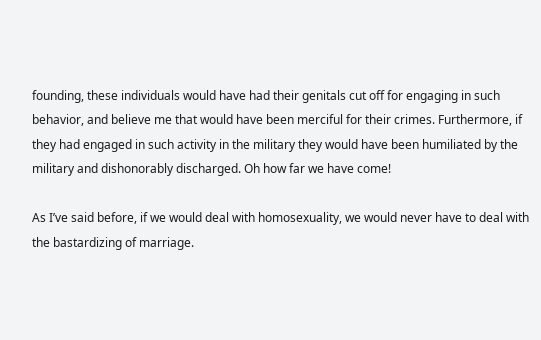founding, these individuals would have had their genitals cut off for engaging in such behavior, and believe me that would have been merciful for their crimes. Furthermore, if they had engaged in such activity in the military they would have been humiliated by the military and dishonorably discharged. Oh how far we have come!

As I’ve said before, if we would deal with homosexuality, we would never have to deal with the bastardizing of marriage.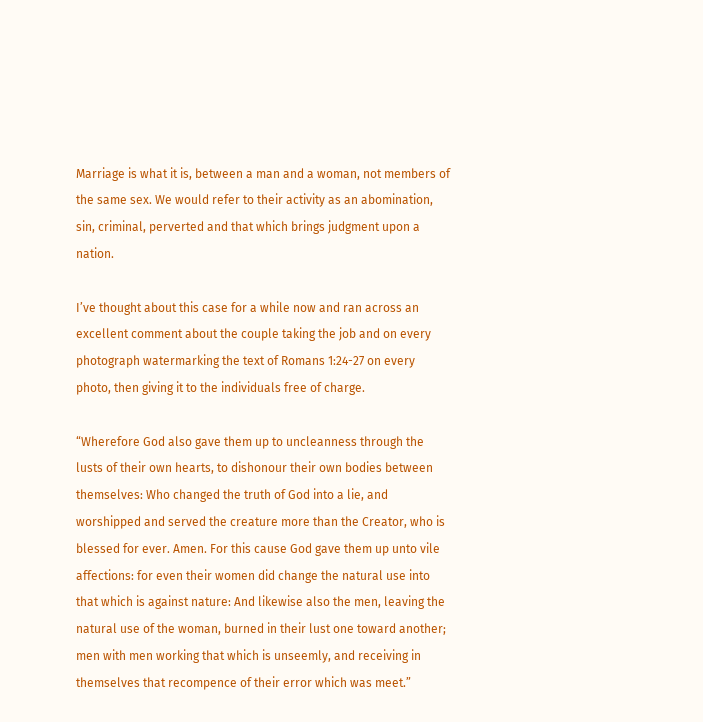Marriage is what it is, between a man and a woman, not members of the same sex. We would refer to their activity as an abomination, sin, criminal, perverted and that which brings judgment upon a nation.

I’ve thought about this case for a while now and ran across an excellent comment about the couple taking the job and on every photograph watermarking the text of Romans 1:24-27 on every photo, then giving it to the individuals free of charge.

“Wherefore God also gave them up to uncleanness through the lusts of their own hearts, to dishonour their own bodies between themselves: Who changed the truth of God into a lie, and worshipped and served the creature more than the Creator, who is blessed for ever. Amen. For this cause God gave them up unto vile affections: for even their women did change the natural use into that which is against nature: And likewise also the men, leaving the natural use of the woman, burned in their lust one toward another; men with men working that which is unseemly, and receiving in themselves that recompence of their error which was meet.”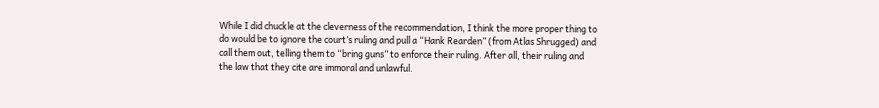While I did chuckle at the cleverness of the recommendation, I think the more proper thing to do would be to ignore the court’s ruling and pull a “Hank Rearden” (from Atlas Shrugged) and call them out, telling them to “bring guns” to enforce their ruling. After all, their ruling and the law that they cite are immoral and unlawful.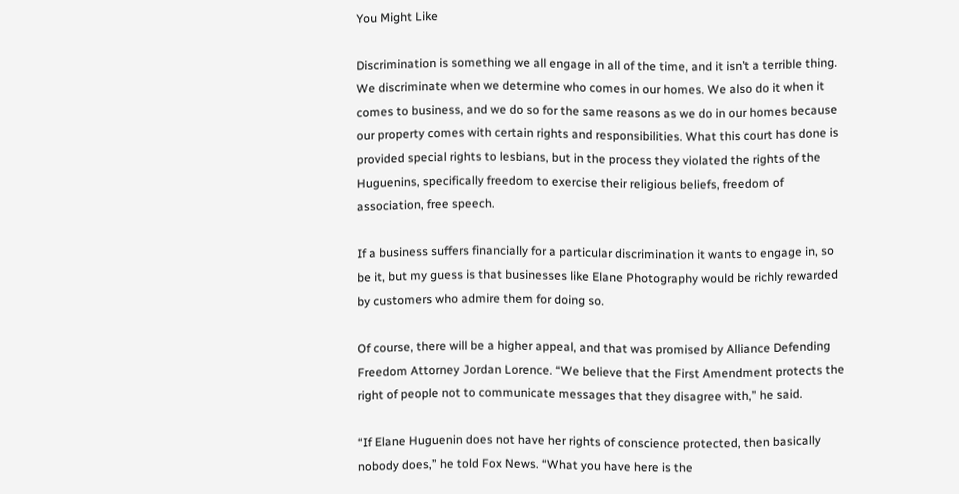You Might Like

Discrimination is something we all engage in all of the time, and it isn’t a terrible thing. We discriminate when we determine who comes in our homes. We also do it when it comes to business, and we do so for the same reasons as we do in our homes because our property comes with certain rights and responsibilities. What this court has done is provided special rights to lesbians, but in the process they violated the rights of the Huguenins, specifically freedom to exercise their religious beliefs, freedom of association, free speech.

If a business suffers financially for a particular discrimination it wants to engage in, so be it, but my guess is that businesses like Elane Photography would be richly rewarded by customers who admire them for doing so.

Of course, there will be a higher appeal, and that was promised by Alliance Defending Freedom Attorney Jordan Lorence. “We believe that the First Amendment protects the right of people not to communicate messages that they disagree with,” he said.

“If Elane Huguenin does not have her rights of conscience protected, then basically nobody does,” he told Fox News. “What you have here is the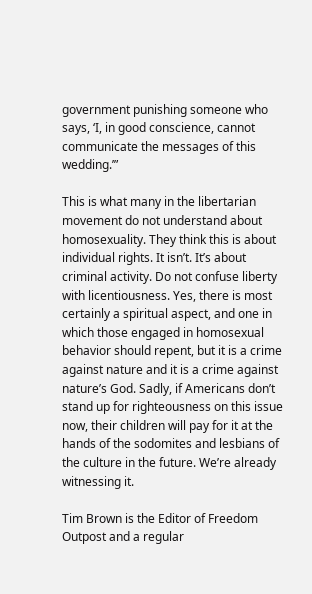government punishing someone who says, ‘I, in good conscience, cannot communicate the messages of this wedding.’”

This is what many in the libertarian movement do not understand about homosexuality. They think this is about individual rights. It isn’t. It’s about criminal activity. Do not confuse liberty with licentiousness. Yes, there is most certainly a spiritual aspect, and one in which those engaged in homosexual behavior should repent, but it is a crime against nature and it is a crime against nature’s God. Sadly, if Americans don’t stand up for righteousness on this issue now, their children will pay for it at the hands of the sodomites and lesbians of the culture in the future. We’re already witnessing it.

Tim Brown is the Editor of Freedom Outpost and a regular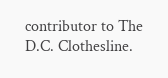contributor to The D.C. Clothesline.